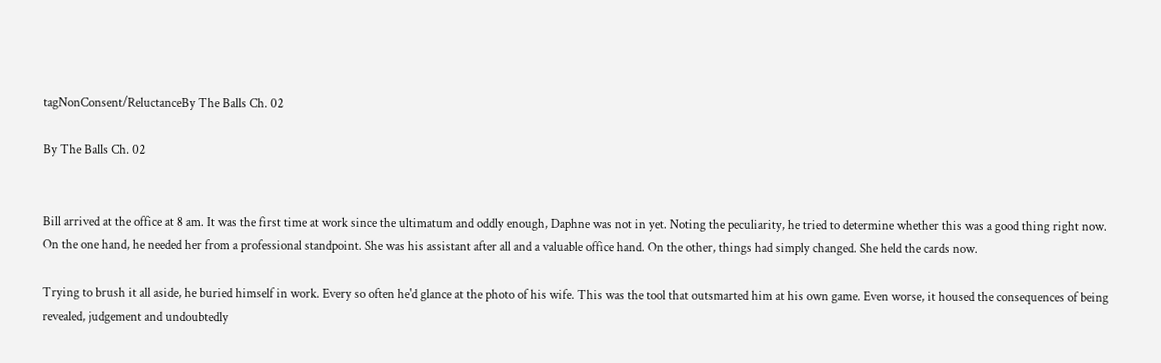tagNonConsent/ReluctanceBy The Balls Ch. 02

By The Balls Ch. 02


Bill arrived at the office at 8 am. It was the first time at work since the ultimatum and oddly enough, Daphne was not in yet. Noting the peculiarity, he tried to determine whether this was a good thing right now. On the one hand, he needed her from a professional standpoint. She was his assistant after all and a valuable office hand. On the other, things had simply changed. She held the cards now.

Trying to brush it all aside, he buried himself in work. Every so often he'd glance at the photo of his wife. This was the tool that outsmarted him at his own game. Even worse, it housed the consequences of being revealed, judgement and undoubtedly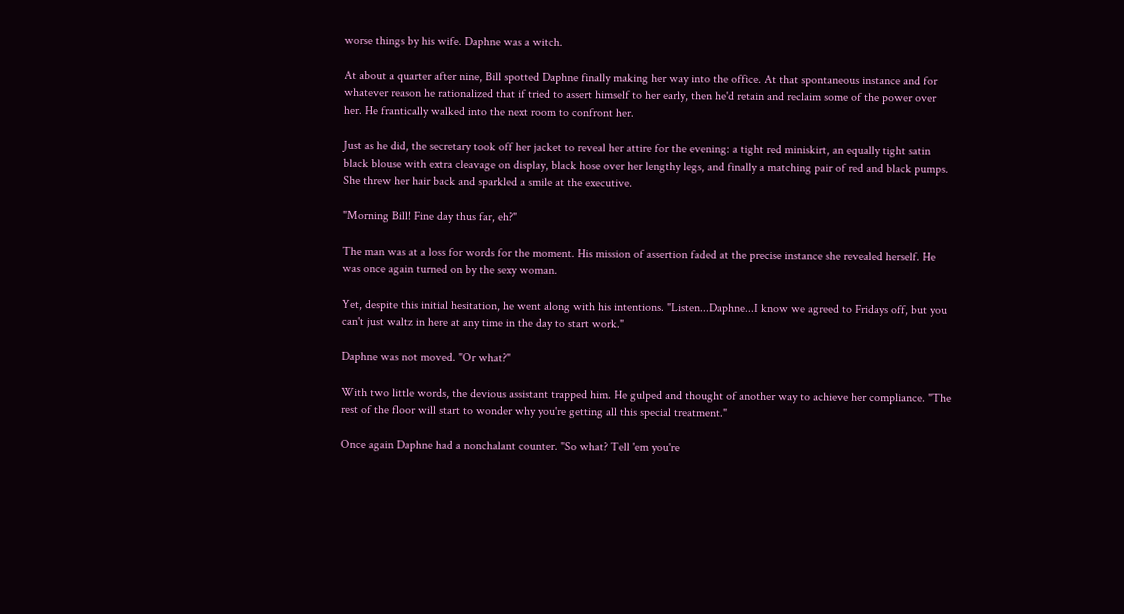worse things by his wife. Daphne was a witch.

At about a quarter after nine, Bill spotted Daphne finally making her way into the office. At that spontaneous instance and for whatever reason he rationalized that if tried to assert himself to her early, then he'd retain and reclaim some of the power over her. He frantically walked into the next room to confront her.

Just as he did, the secretary took off her jacket to reveal her attire for the evening: a tight red miniskirt, an equally tight satin black blouse with extra cleavage on display, black hose over her lengthy legs, and finally a matching pair of red and black pumps. She threw her hair back and sparkled a smile at the executive.

"Morning Bill! Fine day thus far, eh?"

The man was at a loss for words for the moment. His mission of assertion faded at the precise instance she revealed herself. He was once again turned on by the sexy woman.

Yet, despite this initial hesitation, he went along with his intentions. "Listen...Daphne...I know we agreed to Fridays off, but you can't just waltz in here at any time in the day to start work."

Daphne was not moved. "Or what?"

With two little words, the devious assistant trapped him. He gulped and thought of another way to achieve her compliance. "The rest of the floor will start to wonder why you're getting all this special treatment."

Once again Daphne had a nonchalant counter. "So what? Tell 'em you're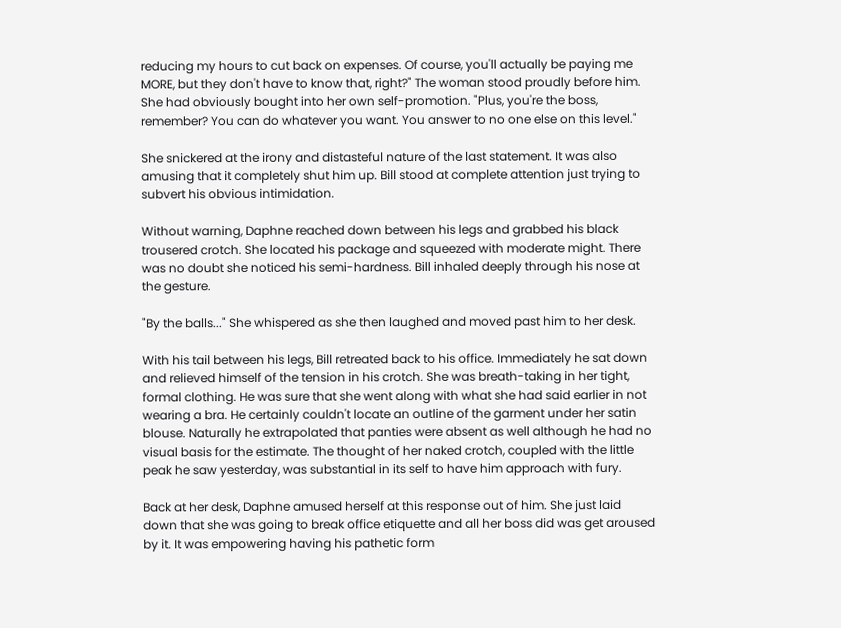reducing my hours to cut back on expenses. Of course, you'll actually be paying me MORE, but they don't have to know that, right?" The woman stood proudly before him. She had obviously bought into her own self-promotion. "Plus, you're the boss, remember? You can do whatever you want. You answer to no one else on this level."

She snickered at the irony and distasteful nature of the last statement. It was also amusing that it completely shut him up. Bill stood at complete attention just trying to subvert his obvious intimidation.

Without warning, Daphne reached down between his legs and grabbed his black trousered crotch. She located his package and squeezed with moderate might. There was no doubt she noticed his semi-hardness. Bill inhaled deeply through his nose at the gesture.

"By the balls..." She whispered as she then laughed and moved past him to her desk.

With his tail between his legs, Bill retreated back to his office. Immediately he sat down and relieved himself of the tension in his crotch. She was breath-taking in her tight, formal clothing. He was sure that she went along with what she had said earlier in not wearing a bra. He certainly couldn't locate an outline of the garment under her satin blouse. Naturally he extrapolated that panties were absent as well although he had no visual basis for the estimate. The thought of her naked crotch, coupled with the little peak he saw yesterday, was substantial in its self to have him approach with fury.

Back at her desk, Daphne amused herself at this response out of him. She just laid down that she was going to break office etiquette and all her boss did was get aroused by it. It was empowering having his pathetic form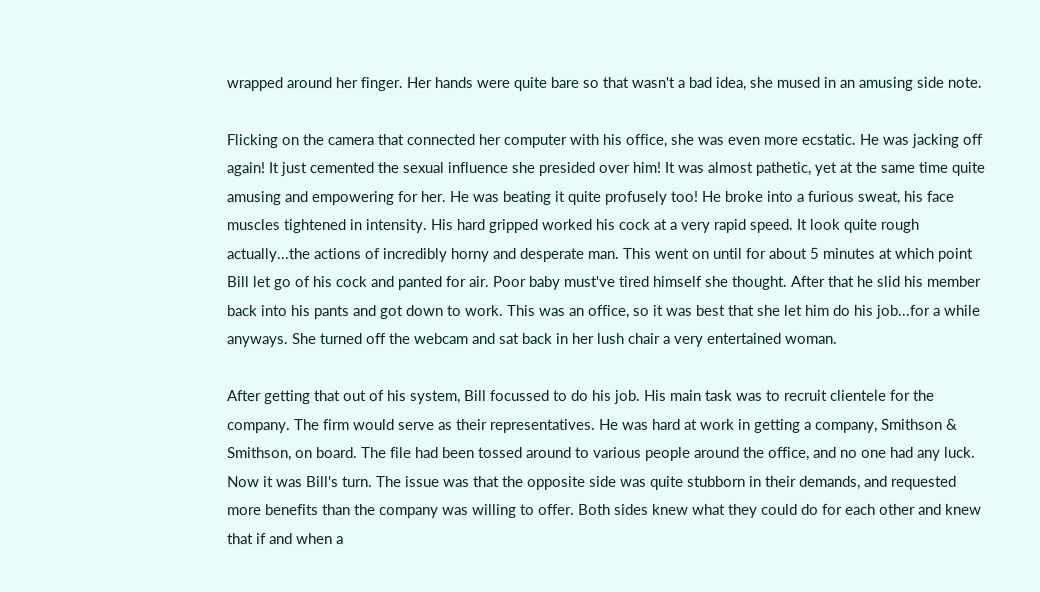wrapped around her finger. Her hands were quite bare so that wasn't a bad idea, she mused in an amusing side note.

Flicking on the camera that connected her computer with his office, she was even more ecstatic. He was jacking off again! It just cemented the sexual influence she presided over him! It was almost pathetic, yet at the same time quite amusing and empowering for her. He was beating it quite profusely too! He broke into a furious sweat, his face muscles tightened in intensity. His hard gripped worked his cock at a very rapid speed. It look quite rough actually...the actions of incredibly horny and desperate man. This went on until for about 5 minutes at which point Bill let go of his cock and panted for air. Poor baby must've tired himself she thought. After that he slid his member back into his pants and got down to work. This was an office, so it was best that she let him do his job...for a while anyways. She turned off the webcam and sat back in her lush chair a very entertained woman.

After getting that out of his system, Bill focussed to do his job. His main task was to recruit clientele for the company. The firm would serve as their representatives. He was hard at work in getting a company, Smithson & Smithson, on board. The file had been tossed around to various people around the office, and no one had any luck. Now it was Bill's turn. The issue was that the opposite side was quite stubborn in their demands, and requested more benefits than the company was willing to offer. Both sides knew what they could do for each other and knew that if and when a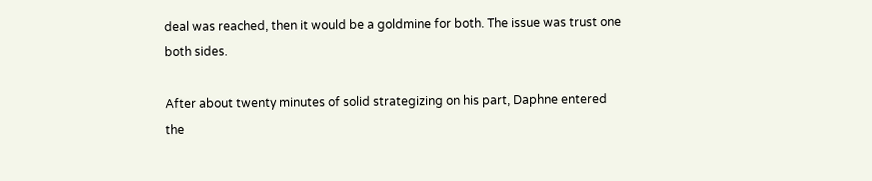deal was reached, then it would be a goldmine for both. The issue was trust one both sides.

After about twenty minutes of solid strategizing on his part, Daphne entered the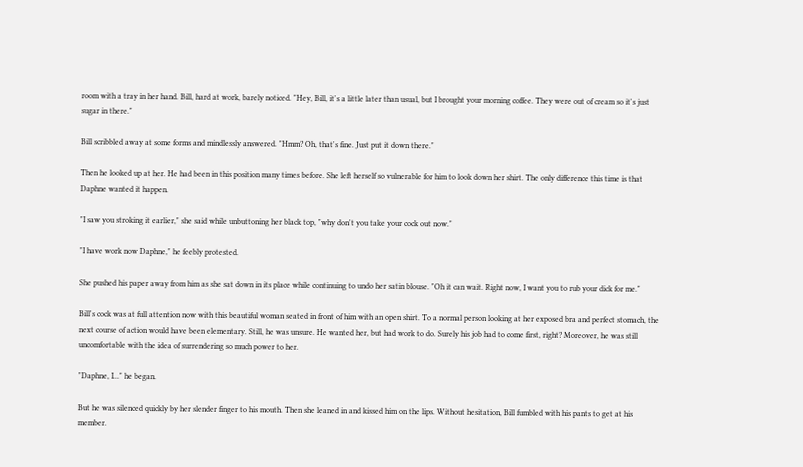room with a tray in her hand. Bill, hard at work, barely noticed. "Hey, Bill, it's a little later than usual, but I brought your morning coffee. They were out of cream so it's just sugar in there."

Bill scribbled away at some forms and mindlessly answered. "Hmm? Oh, that's fine. Just put it down there."

Then he looked up at her. He had been in this position many times before. She left herself so vulnerable for him to look down her shirt. The only difference this time is that Daphne wanted it happen.

"I saw you stroking it earlier," she said while unbuttoning her black top, "why don't you take your cock out now."

"I have work now Daphne," he feebly protested.

She pushed his paper away from him as she sat down in its place while continuing to undo her satin blouse. "Oh it can wait. Right now, I want you to rub your dick for me."

Bill's cock was at full attention now with this beautiful woman seated in front of him with an open shirt. To a normal person looking at her exposed bra and perfect stomach, the next course of action would have been elementary. Still, he was unsure. He wanted her, but had work to do. Surely his job had to come first, right? Moreover, he was still uncomfortable with the idea of surrendering so much power to her.

"Daphne, I..." he began.

But he was silenced quickly by her slender finger to his mouth. Then she leaned in and kissed him on the lips. Without hesitation, Bill fumbled with his pants to get at his member.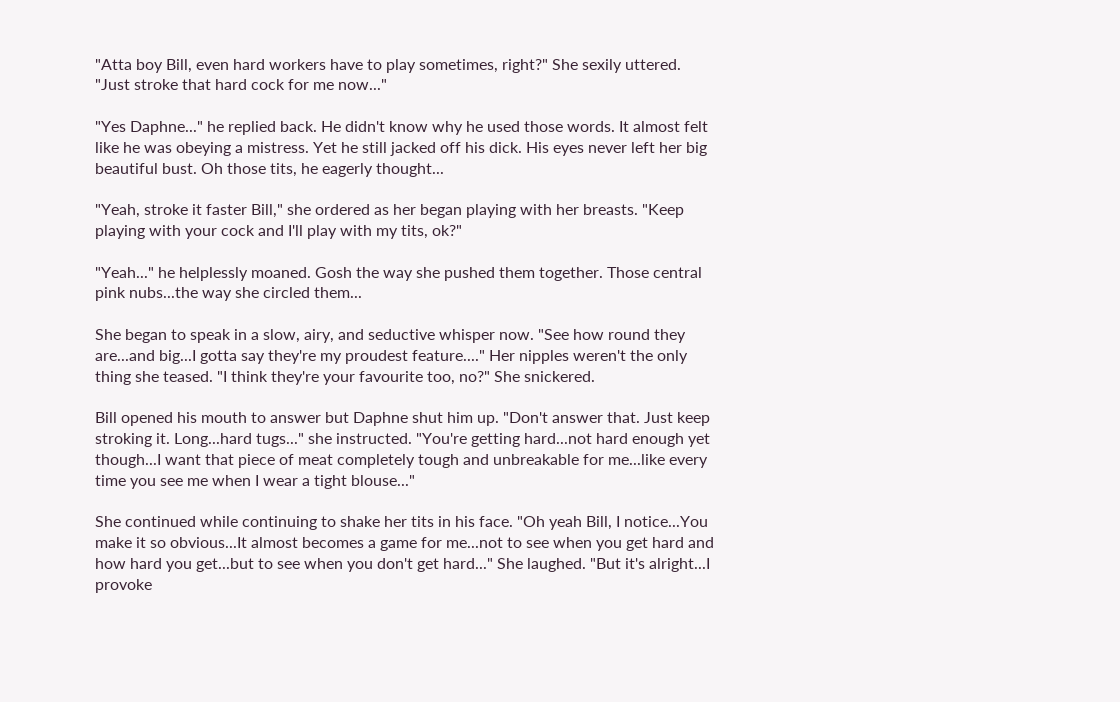"Atta boy Bill, even hard workers have to play sometimes, right?" She sexily uttered. "Just stroke that hard cock for me now..."

"Yes Daphne..." he replied back. He didn't know why he used those words. It almost felt like he was obeying a mistress. Yet he still jacked off his dick. His eyes never left her big beautiful bust. Oh those tits, he eagerly thought...

"Yeah, stroke it faster Bill," she ordered as her began playing with her breasts. "Keep playing with your cock and I'll play with my tits, ok?"

"Yeah..." he helplessly moaned. Gosh the way she pushed them together. Those central pink nubs...the way she circled them...

She began to speak in a slow, airy, and seductive whisper now. "See how round they are...and big...I gotta say they're my proudest feature...." Her nipples weren't the only thing she teased. "I think they're your favourite too, no?" She snickered.

Bill opened his mouth to answer but Daphne shut him up. "Don't answer that. Just keep stroking it. Long...hard tugs..." she instructed. "You're getting hard...not hard enough yet though...I want that piece of meat completely tough and unbreakable for me...like every time you see me when I wear a tight blouse..."

She continued while continuing to shake her tits in his face. "Oh yeah Bill, I notice...You make it so obvious...It almost becomes a game for me...not to see when you get hard and how hard you get...but to see when you don't get hard..." She laughed. "But it's alright...I provoke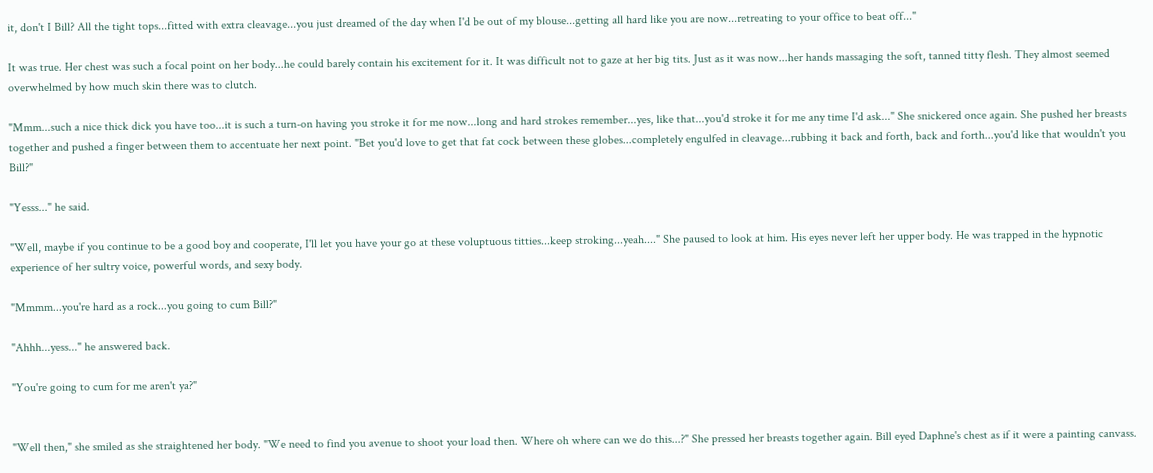it, don't I Bill? All the tight tops...fitted with extra cleavage...you just dreamed of the day when I'd be out of my blouse...getting all hard like you are now...retreating to your office to beat off..."

It was true. Her chest was such a focal point on her body...he could barely contain his excitement for it. It was difficult not to gaze at her big tits. Just as it was now...her hands massaging the soft, tanned titty flesh. They almost seemed overwhelmed by how much skin there was to clutch.

"Mmm...such a nice thick dick you have too...it is such a turn-on having you stroke it for me now...long and hard strokes remember...yes, like that...you'd stroke it for me any time I'd ask..." She snickered once again. She pushed her breasts together and pushed a finger between them to accentuate her next point. "Bet you'd love to get that fat cock between these globes...completely engulfed in cleavage...rubbing it back and forth, back and forth...you'd like that wouldn't you Bill?"

"Yesss..." he said.

"Well, maybe if you continue to be a good boy and cooperate, I'll let you have your go at these voluptuous titties...keep stroking...yeah...." She paused to look at him. His eyes never left her upper body. He was trapped in the hypnotic experience of her sultry voice, powerful words, and sexy body.

"Mmmm...you're hard as a rock...you going to cum Bill?"

"Ahhh...yess..." he answered back.

"You're going to cum for me aren't ya?"


"Well then," she smiled as she straightened her body. "We need to find you avenue to shoot your load then. Where oh where can we do this...?" She pressed her breasts together again. Bill eyed Daphne's chest as if it were a painting canvass.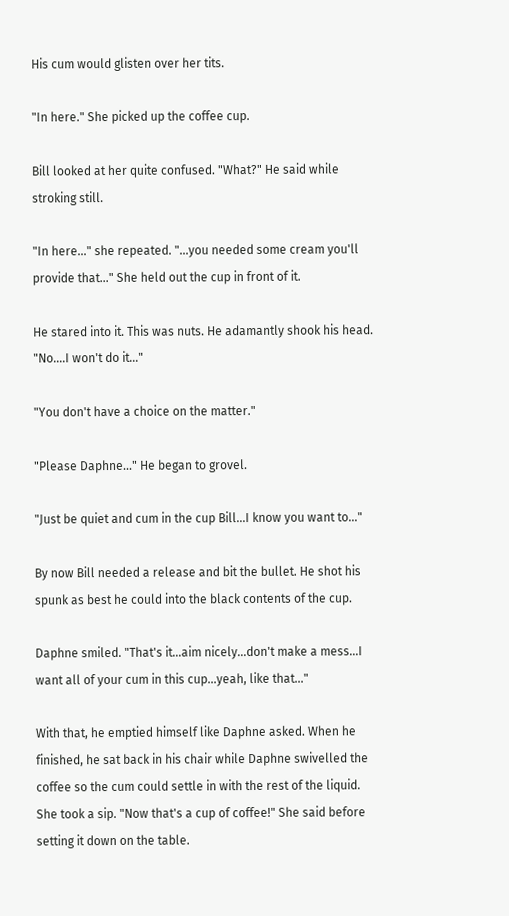His cum would glisten over her tits.

"In here." She picked up the coffee cup.

Bill looked at her quite confused. "What?" He said while stroking still.

"In here..." she repeated. "...you needed some cream you'll provide that..." She held out the cup in front of it.

He stared into it. This was nuts. He adamantly shook his head. "No....I won't do it..."

"You don't have a choice on the matter."

"Please Daphne..." He began to grovel.

"Just be quiet and cum in the cup Bill...I know you want to..."

By now Bill needed a release and bit the bullet. He shot his spunk as best he could into the black contents of the cup.

Daphne smiled. "That's it...aim nicely...don't make a mess...I want all of your cum in this cup...yeah, like that..."

With that, he emptied himself like Daphne asked. When he finished, he sat back in his chair while Daphne swivelled the coffee so the cum could settle in with the rest of the liquid. She took a sip. "Now that's a cup of coffee!" She said before setting it down on the table.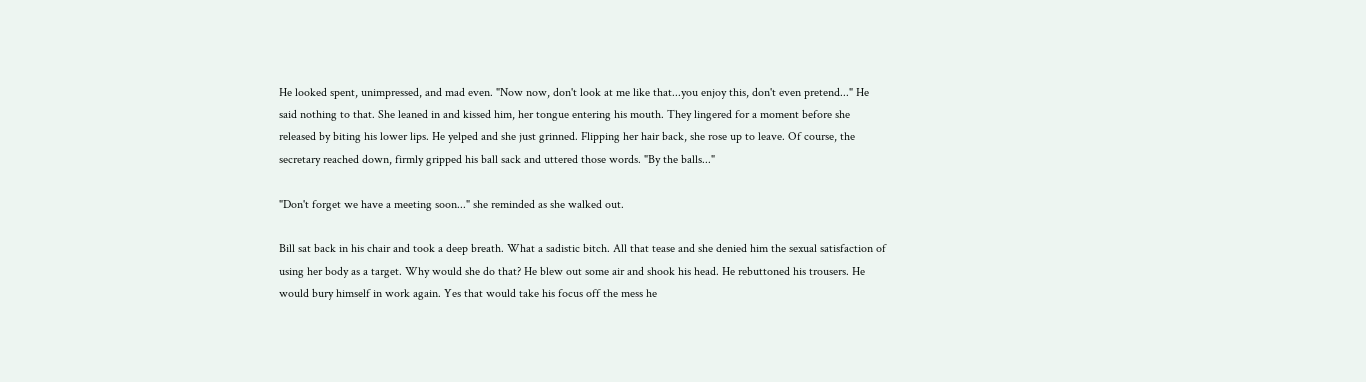He looked spent, unimpressed, and mad even. "Now now, don't look at me like that...you enjoy this, don't even pretend..." He said nothing to that. She leaned in and kissed him, her tongue entering his mouth. They lingered for a moment before she released by biting his lower lips. He yelped and she just grinned. Flipping her hair back, she rose up to leave. Of course, the secretary reached down, firmly gripped his ball sack and uttered those words. "By the balls..."

"Don't forget we have a meeting soon..." she reminded as she walked out.

Bill sat back in his chair and took a deep breath. What a sadistic bitch. All that tease and she denied him the sexual satisfaction of using her body as a target. Why would she do that? He blew out some air and shook his head. He rebuttoned his trousers. He would bury himself in work again. Yes that would take his focus off the mess he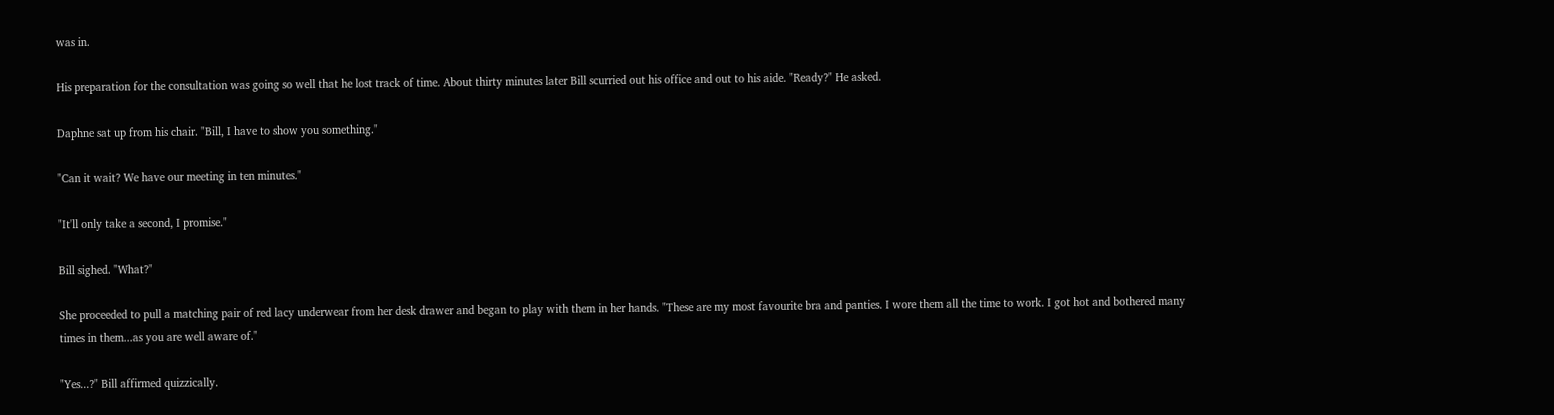was in.

His preparation for the consultation was going so well that he lost track of time. About thirty minutes later Bill scurried out his office and out to his aide. "Ready?" He asked.

Daphne sat up from his chair. "Bill, I have to show you something."

"Can it wait? We have our meeting in ten minutes."

"It'll only take a second, I promise."

Bill sighed. "What?"

She proceeded to pull a matching pair of red lacy underwear from her desk drawer and began to play with them in her hands. "These are my most favourite bra and panties. I wore them all the time to work. I got hot and bothered many times in them...as you are well aware of."

"Yes...?" Bill affirmed quizzically.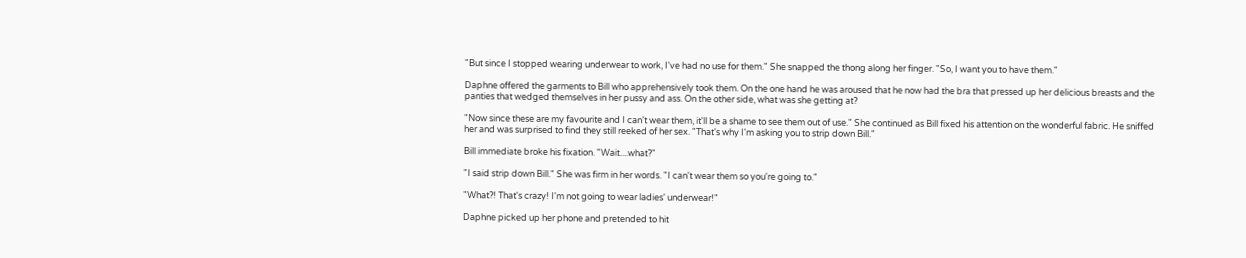"But since I stopped wearing underwear to work, I've had no use for them." She snapped the thong along her finger. "So, I want you to have them."

Daphne offered the garments to Bill who apprehensively took them. On the one hand he was aroused that he now had the bra that pressed up her delicious breasts and the panties that wedged themselves in her pussy and ass. On the other side, what was she getting at?

"Now since these are my favourite and I can't wear them, it'll be a shame to see them out of use." She continued as Bill fixed his attention on the wonderful fabric. He sniffed her and was surprised to find they still reeked of her sex. "That's why I'm asking you to strip down Bill."

Bill immediate broke his fixation. "Wait....what?"

"I said strip down Bill." She was firm in her words. "I can't wear them so you're going to."

"What?! That's crazy! I'm not going to wear ladies' underwear!"

Daphne picked up her phone and pretended to hit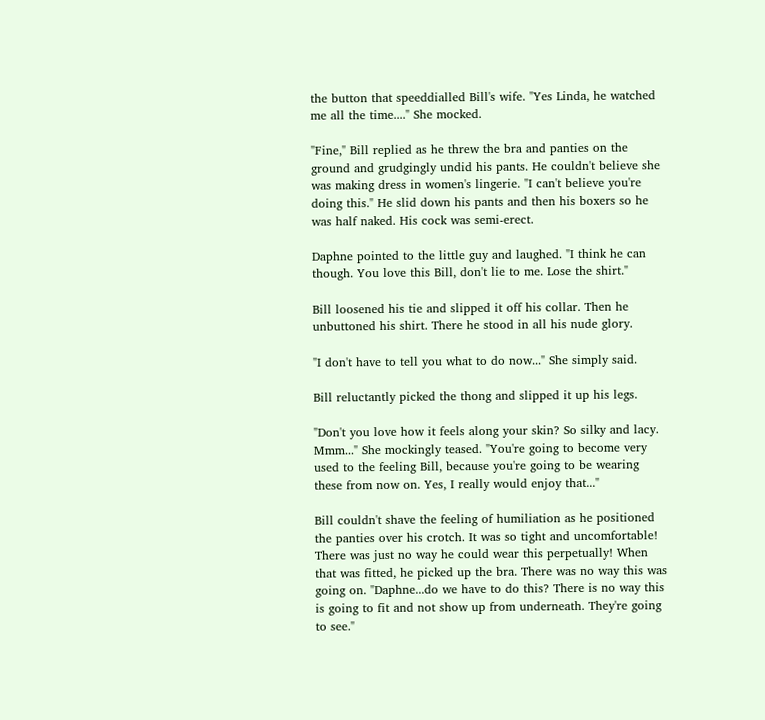the button that speeddialled Bill's wife. "Yes Linda, he watched me all the time...." She mocked.

"Fine," Bill replied as he threw the bra and panties on the ground and grudgingly undid his pants. He couldn't believe she was making dress in women's lingerie. "I can't believe you're doing this." He slid down his pants and then his boxers so he was half naked. His cock was semi-erect.

Daphne pointed to the little guy and laughed. "I think he can though. You love this Bill, don't lie to me. Lose the shirt."

Bill loosened his tie and slipped it off his collar. Then he unbuttoned his shirt. There he stood in all his nude glory.

"I don't have to tell you what to do now..." She simply said.

Bill reluctantly picked the thong and slipped it up his legs.

"Don't you love how it feels along your skin? So silky and lacy. Mmm..." She mockingly teased. "You're going to become very used to the feeling Bill, because you're going to be wearing these from now on. Yes, I really would enjoy that..."

Bill couldn't shave the feeling of humiliation as he positioned the panties over his crotch. It was so tight and uncomfortable! There was just no way he could wear this perpetually! When that was fitted, he picked up the bra. There was no way this was going on. "Daphne...do we have to do this? There is no way this is going to fit and not show up from underneath. They're going to see."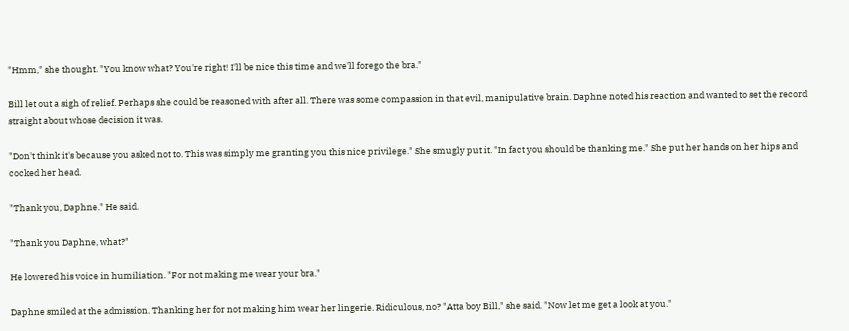"Hmm," she thought. "You know what? You're right! I'll be nice this time and we'll forego the bra."

Bill let out a sigh of relief. Perhaps she could be reasoned with after all. There was some compassion in that evil, manipulative brain. Daphne noted his reaction and wanted to set the record straight about whose decision it was.

"Don't think it's because you asked not to. This was simply me granting you this nice privilege." She smugly put it. "In fact you should be thanking me." She put her hands on her hips and cocked her head.

"Thank you, Daphne." He said.

"Thank you Daphne, what?"

He lowered his voice in humiliation. "For not making me wear your bra."

Daphne smiled at the admission. Thanking her for not making him wear her lingerie. Ridiculous, no? "Atta boy Bill," she said. "Now let me get a look at you."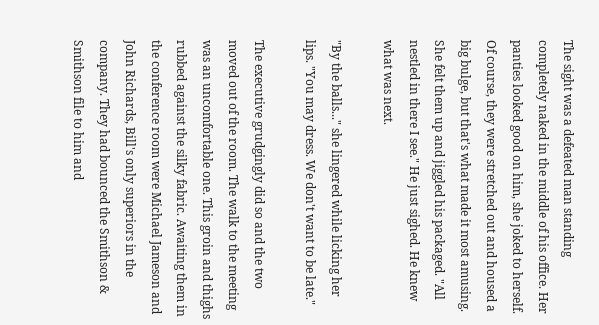The sight was a defeated man standing completely naked in the middle of his office. Her panties looked good on him, she joked to herself. Of course, they were stretched out and housed a big bulge, but that's what made it most amusing. She felt them up and jiggled his packaged. "All nestled in there I see." He just sighed. He knew what was next.

"By the balls..." she lingered while licking her lips. "You may dress. We don't want to be late."

The executive grudgingly did so and the two moved out of the room. The walk to the meeting was an uncomfortable one. This groin and thighs rubbed against the silky fabric. Awaiting them in the conference room were Michael Jameson and John Richards, Bill's only superiors in the company. They had bounced the Smithson & Smithson file to him and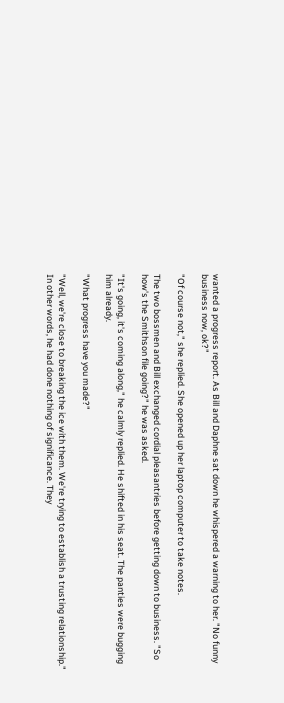wanted a progress report. As Bill and Daphne sat down he whispered a warning to her. "No funny business now, ok?"

"Of course not," she replied. She opened up her laptop computer to take notes.

The two bossmen and Bill exchanged cordial pleasantries before getting down to business. "So how's the Smithson file going?" he was asked.

"It's going, it's coming along," he calmly replied. He shifted in his seat. The panties were bugging him already.

"What progress have you made?"

"Well, we're close to breaking the ice with them. We're trying to establish a trusting relationship." In other words, he had done nothing of significance. They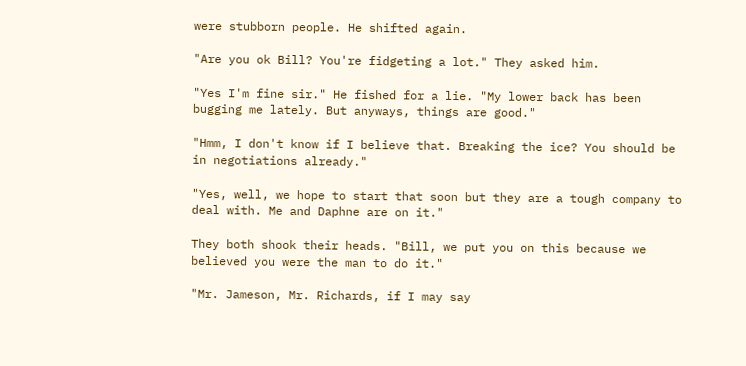were stubborn people. He shifted again.

"Are you ok Bill? You're fidgeting a lot." They asked him.

"Yes I'm fine sir." He fished for a lie. "My lower back has been bugging me lately. But anyways, things are good."

"Hmm, I don't know if I believe that. Breaking the ice? You should be in negotiations already."

"Yes, well, we hope to start that soon but they are a tough company to deal with. Me and Daphne are on it."

They both shook their heads. "Bill, we put you on this because we believed you were the man to do it."

"Mr. Jameson, Mr. Richards, if I may say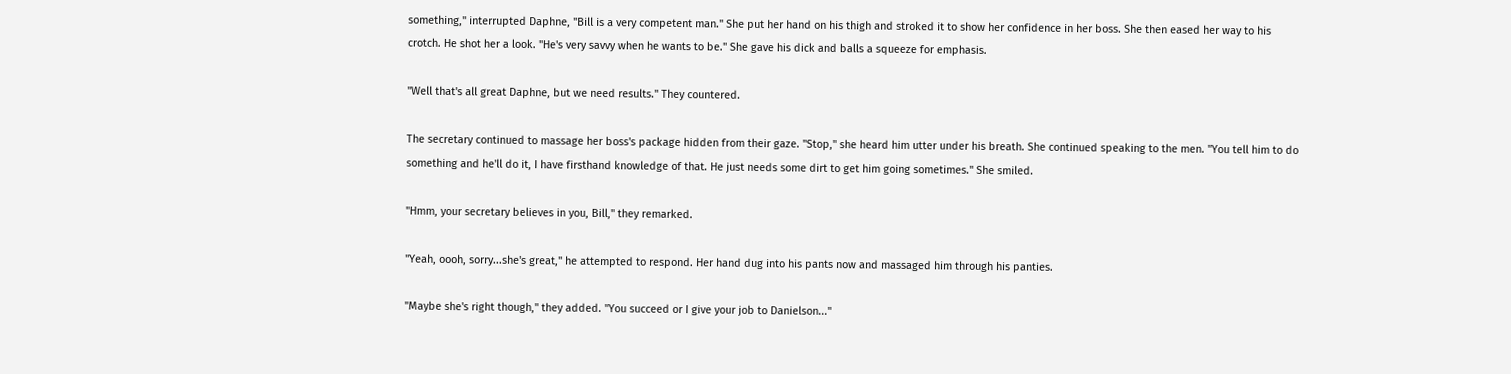something," interrupted Daphne, "Bill is a very competent man." She put her hand on his thigh and stroked it to show her confidence in her boss. She then eased her way to his crotch. He shot her a look. "He's very savvy when he wants to be." She gave his dick and balls a squeeze for emphasis.

"Well that's all great Daphne, but we need results." They countered.

The secretary continued to massage her boss's package hidden from their gaze. "Stop," she heard him utter under his breath. She continued speaking to the men. "You tell him to do something and he'll do it, I have firsthand knowledge of that. He just needs some dirt to get him going sometimes." She smiled.

"Hmm, your secretary believes in you, Bill," they remarked.

"Yeah, oooh, sorry...she's great," he attempted to respond. Her hand dug into his pants now and massaged him through his panties.

"Maybe she's right though," they added. "You succeed or I give your job to Danielson..."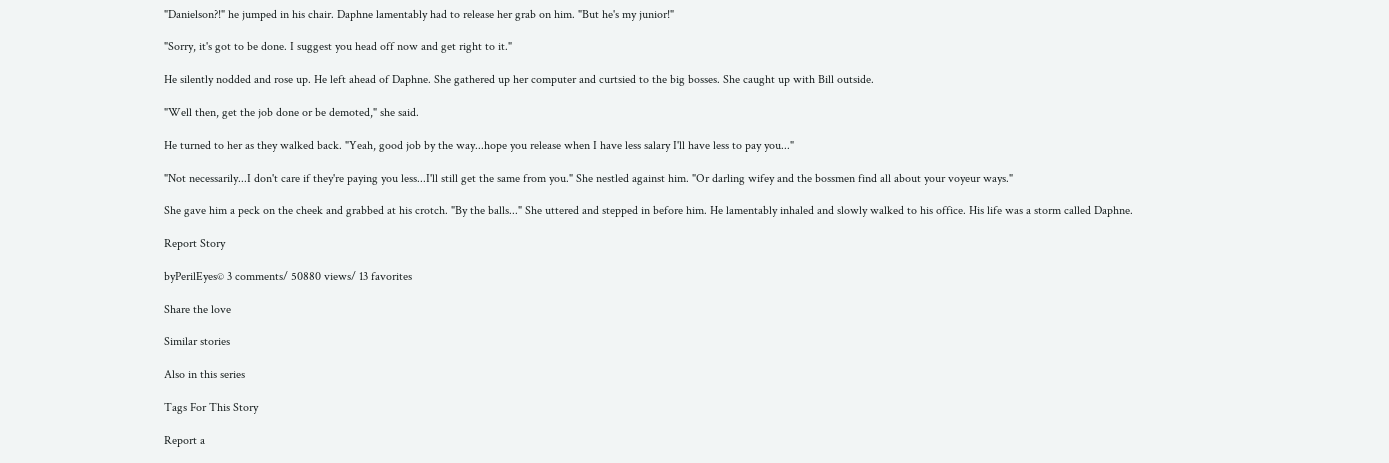"Danielson?!" he jumped in his chair. Daphne lamentably had to release her grab on him. "But he's my junior!"

"Sorry, it's got to be done. I suggest you head off now and get right to it."

He silently nodded and rose up. He left ahead of Daphne. She gathered up her computer and curtsied to the big bosses. She caught up with Bill outside.

"Well then, get the job done or be demoted," she said.

He turned to her as they walked back. "Yeah, good job by the way...hope you release when I have less salary I'll have less to pay you..."

"Not necessarily...I don't care if they're paying you less...I'll still get the same from you." She nestled against him. "Or darling wifey and the bossmen find all about your voyeur ways."

She gave him a peck on the cheek and grabbed at his crotch. "By the balls..." She uttered and stepped in before him. He lamentably inhaled and slowly walked to his office. His life was a storm called Daphne.

Report Story

byPerilEyes© 3 comments/ 50880 views/ 13 favorites

Share the love

Similar stories

Also in this series

Tags For This Story

Report a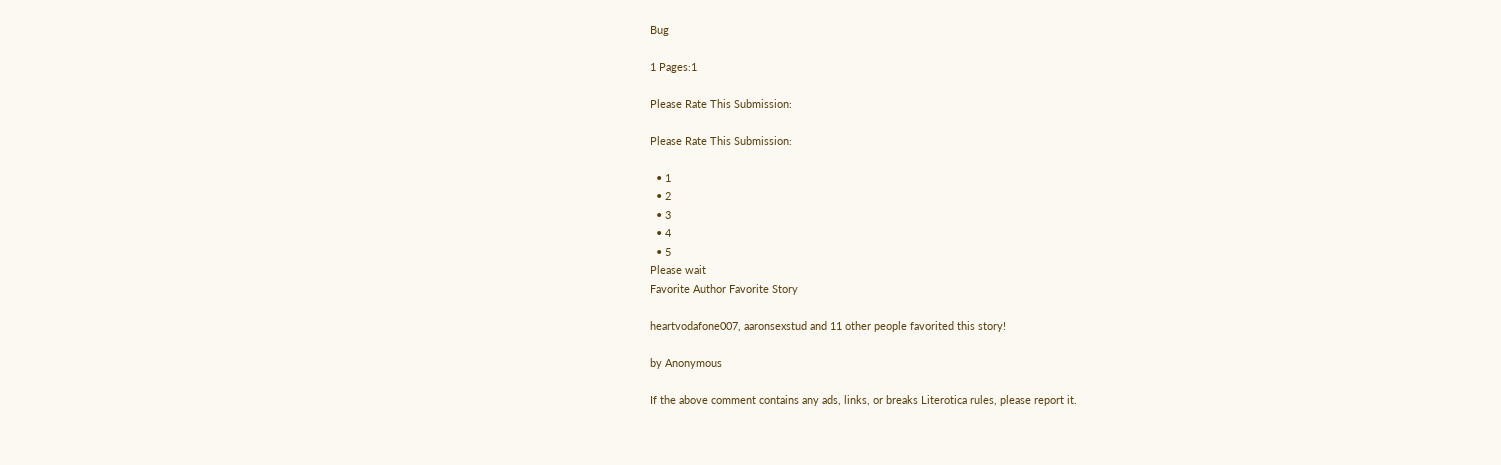Bug

1 Pages:1

Please Rate This Submission:

Please Rate This Submission:

  • 1
  • 2
  • 3
  • 4
  • 5
Please wait
Favorite Author Favorite Story

heartvodafone007, aaronsexstud and 11 other people favorited this story!

by Anonymous

If the above comment contains any ads, links, or breaks Literotica rules, please report it.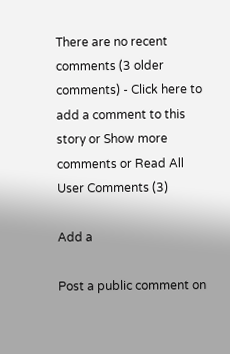There are no recent comments (3 older comments) - Click here to add a comment to this story or Show more comments or Read All User Comments (3)

Add a

Post a public comment on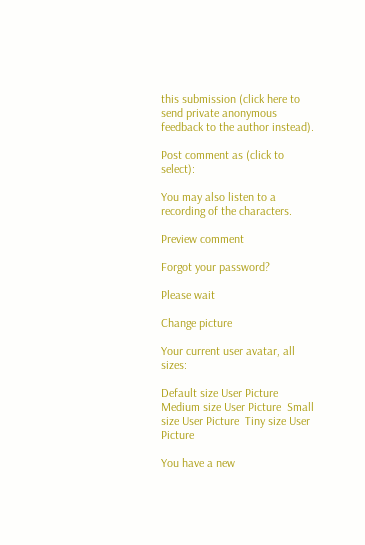this submission (click here to send private anonymous feedback to the author instead).

Post comment as (click to select):

You may also listen to a recording of the characters.

Preview comment

Forgot your password?

Please wait

Change picture

Your current user avatar, all sizes:

Default size User Picture  Medium size User Picture  Small size User Picture  Tiny size User Picture

You have a new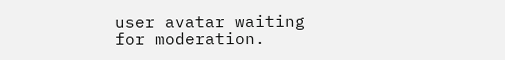user avatar waiting for moderation.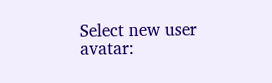Select new user avatar: